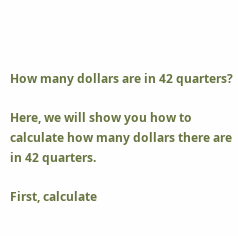How many dollars are in 42 quarters?

Here, we will show you how to calculate how many dollars there are in 42 quarters.

First, calculate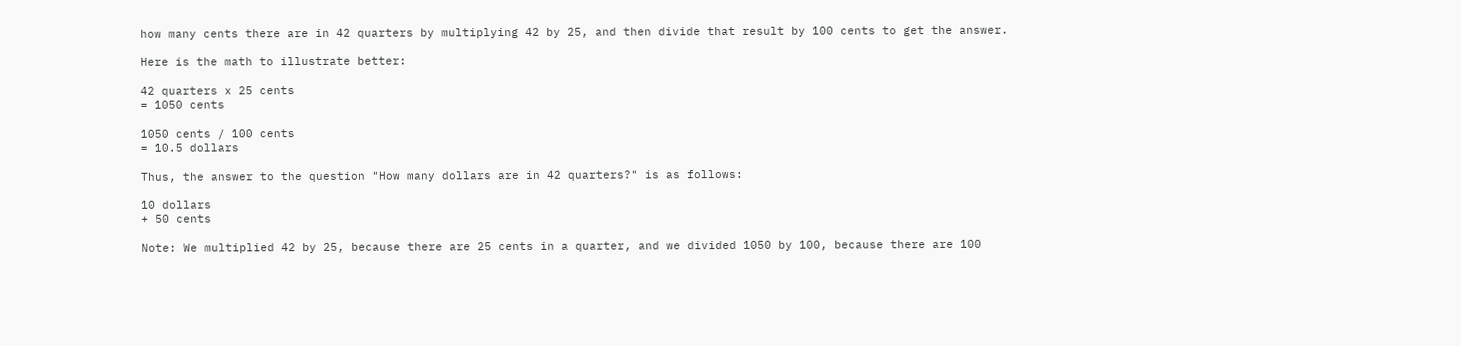how many cents there are in 42 quarters by multiplying 42 by 25, and then divide that result by 100 cents to get the answer.

Here is the math to illustrate better:

42 quarters x 25 cents
= 1050 cents

1050 cents / 100 cents
= 10.5 dollars

Thus, the answer to the question "How many dollars are in 42 quarters?" is as follows:

10 dollars
+ 50 cents

Note: We multiplied 42 by 25, because there are 25 cents in a quarter, and we divided 1050 by 100, because there are 100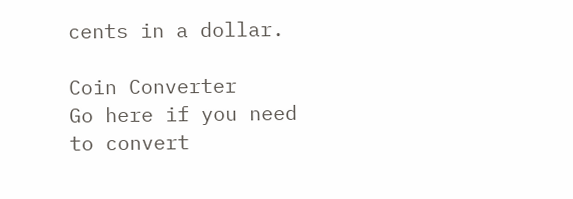cents in a dollar.

Coin Converter
Go here if you need to convert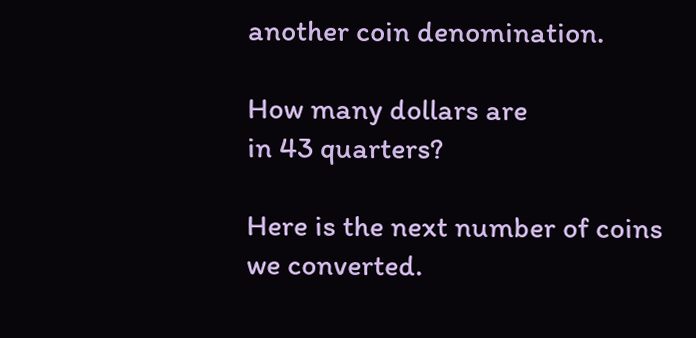another coin denomination.

How many dollars are
in 43 quarters?

Here is the next number of coins we converted.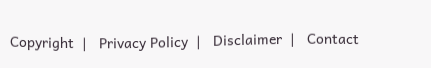Copyright  |   Privacy Policy  |   Disclaimer  |   Contact